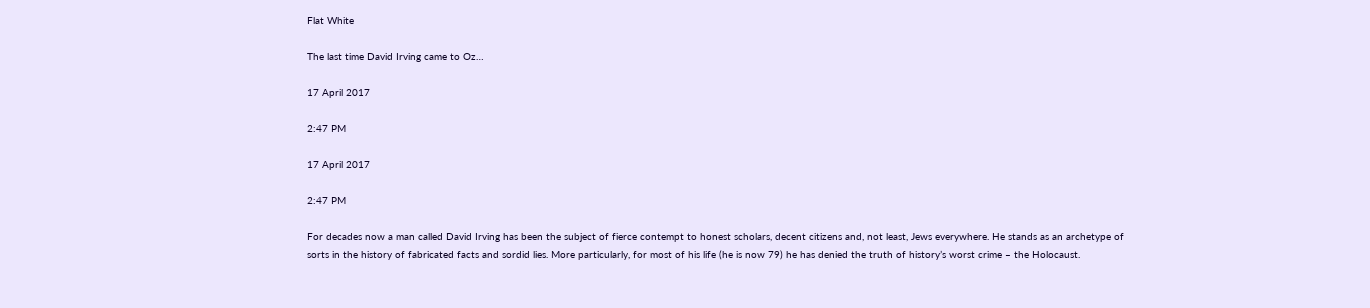Flat White

The last time David Irving came to Oz…

17 April 2017

2:47 PM

17 April 2017

2:47 PM

For decades now a man called David Irving has been the subject of fierce contempt to honest scholars, decent citizens and, not least, Jews everywhere. He stands as an archetype of sorts in the history of fabricated facts and sordid lies. More particularly, for most of his life (he is now 79) he has denied the truth of history’s worst crime – the Holocaust.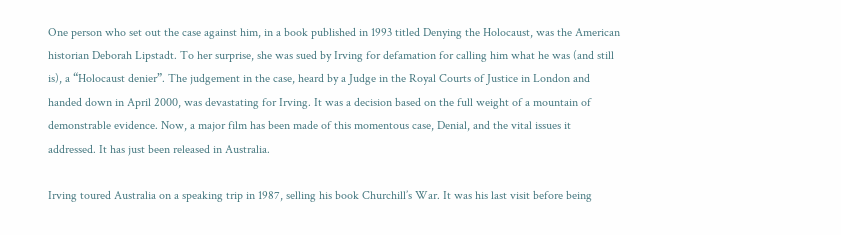One person who set out the case against him, in a book published in 1993 titled Denying the Holocaust, was the American historian Deborah Lipstadt. To her surprise, she was sued by Irving for defamation for calling him what he was (and still is), a “Holocaust denier”. The judgement in the case, heard by a Judge in the Royal Courts of Justice in London and handed down in April 2000, was devastating for Irving. It was a decision based on the full weight of a mountain of demonstrable evidence. Now, a major film has been made of this momentous case, Denial, and the vital issues it addressed. It has just been released in Australia.

Irving toured Australia on a speaking trip in 1987, selling his book Churchill’s War. It was his last visit before being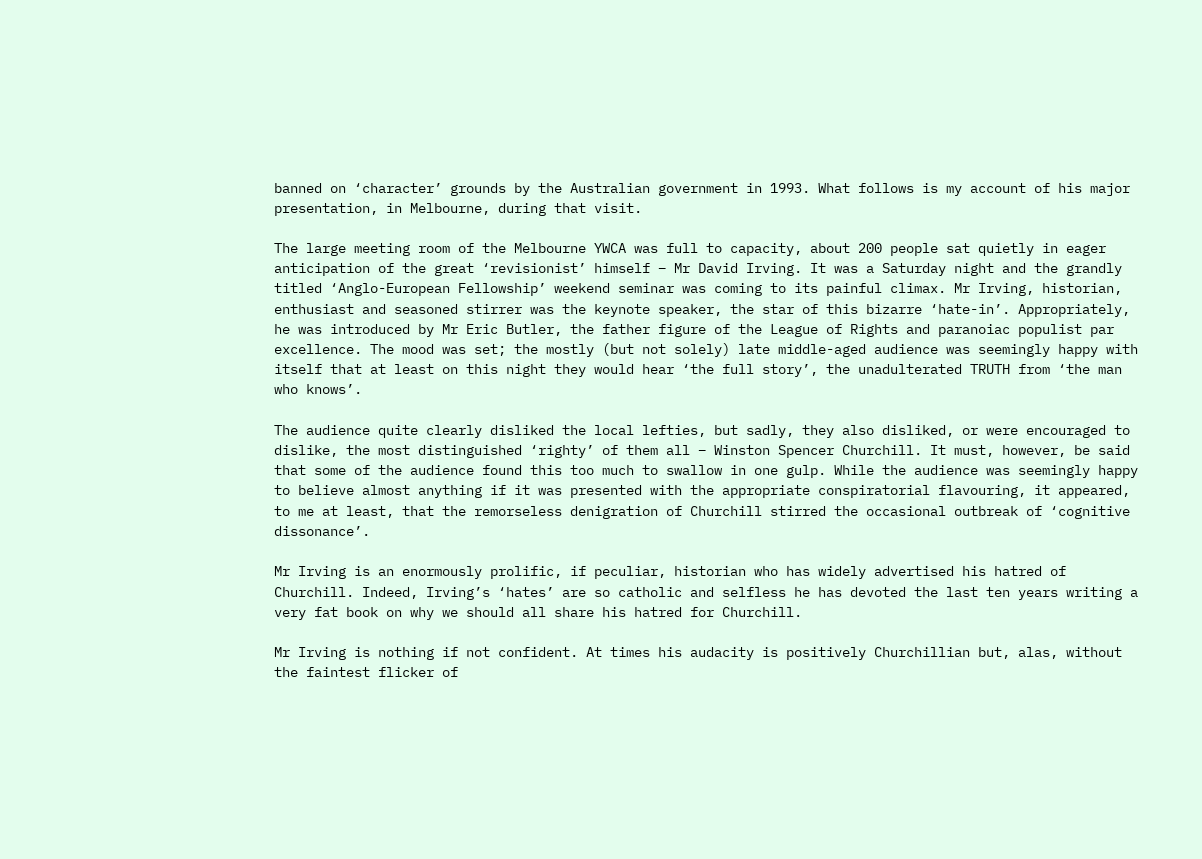banned on ‘character’ grounds by the Australian government in 1993. What follows is my account of his major presentation, in Melbourne, during that visit.

The large meeting room of the Melbourne YWCA was full to capacity, about 200 people sat quietly in eager anticipation of the great ‘revisionist’ himself – Mr David Irving. It was a Saturday night and the grandly titled ‘Anglo-European Fellowship’ weekend seminar was coming to its painful climax. Mr Irving, historian, enthusiast and seasoned stirrer was the keynote speaker, the star of this bizarre ‘hate-in’. Appropriately, he was introduced by Mr Eric Butler, the father figure of the League of Rights and paranoiac populist par excellence. The mood was set; the mostly (but not solely) late middle-aged audience was seemingly happy with itself that at least on this night they would hear ‘the full story’, the unadulterated TRUTH from ‘the man who knows’.

The audience quite clearly disliked the local lefties, but sadly, they also disliked, or were encouraged to dislike, the most distinguished ‘righty’ of them all – Winston Spencer Churchill. It must, however, be said that some of the audience found this too much to swallow in one gulp. While the audience was seemingly happy to believe almost anything if it was presented with the appropriate conspiratorial flavouring, it appeared, to me at least, that the remorseless denigration of Churchill stirred the occasional outbreak of ‘cognitive dissonance’.

Mr Irving is an enormously prolific, if peculiar, historian who has widely advertised his hatred of Churchill. Indeed, Irving’s ‘hates’ are so catholic and selfless he has devoted the last ten years writing a very fat book on why we should all share his hatred for Churchill.

Mr Irving is nothing if not confident. At times his audacity is positively Churchillian but, alas, without the faintest flicker of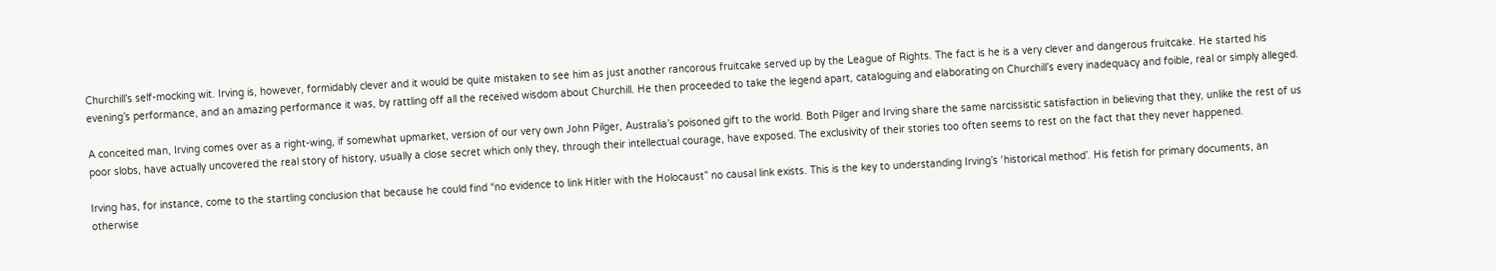Churchill’s self-mocking wit. Irving is, however, formidably clever and it would be quite mistaken to see him as just another rancorous fruitcake served up by the League of Rights. The fact is he is a very clever and dangerous fruitcake. He started his evening’s performance, and an amazing performance it was, by rattling off all the received wisdom about Churchill. He then proceeded to take the legend apart, cataloguing and elaborating on Churchill’s every inadequacy and foible, real or simply alleged.

A conceited man, Irving comes over as a right-wing, if somewhat upmarket, version of our very own John Pilger, Australia’s poisoned gift to the world. Both Pilger and Irving share the same narcissistic satisfaction in believing that they, unlike the rest of us poor slobs, have actually uncovered the real story of history, usually a close secret which only they, through their intellectual courage, have exposed. The exclusivity of their stories too often seems to rest on the fact that they never happened.

Irving has, for instance, come to the startling conclusion that because he could find “no evidence to link Hitler with the Holocaust” no causal link exists. This is the key to understanding Irving’s ‘historical method’. His fetish for primary documents, an otherwise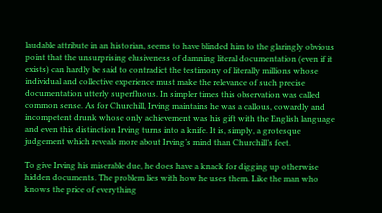laudable attribute in an historian, seems to have blinded him to the glaringly obvious point that the unsurprising elusiveness of damning literal documentation (even if it exists) can hardly be said to contradict the testimony of literally millions whose individual and collective experience must make the relevance of such precise documentation utterly superfluous. In simpler times this observation was called common sense. As for Churchill, Irving maintains he was a callous, cowardly and incompetent drunk whose only achievement was his gift with the English language and even this distinction Irving turns into a knife. It is, simply, a grotesque judgement which reveals more about Irving’s mind than Churchill’s feet.

To give Irving his miserable due, he does have a knack for digging up otherwise hidden documents. The problem lies with how he uses them. Like the man who knows the price of everything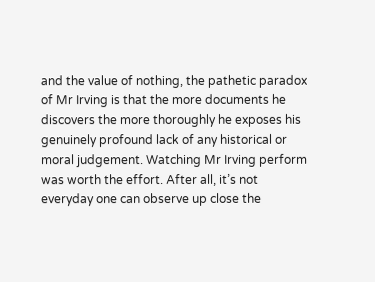and the value of nothing, the pathetic paradox of Mr Irving is that the more documents he discovers the more thoroughly he exposes his genuinely profound lack of any historical or moral judgement. Watching Mr Irving perform was worth the effort. After all, it’s not everyday one can observe up close the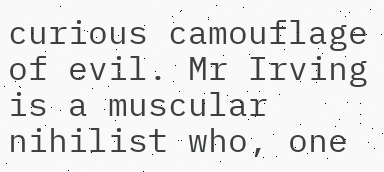curious camouflage of evil. Mr Irving is a muscular nihilist who, one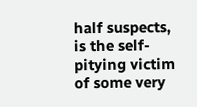half suspects, is the self-pitying victim of some very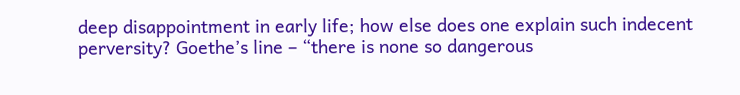deep disappointment in early life; how else does one explain such indecent perversity? Goethe’s line – “there is none so dangerous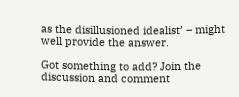as the disillusioned idealist’ – might well provide the answer.

Got something to add? Join the discussion and comment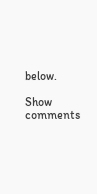below.

Show comments